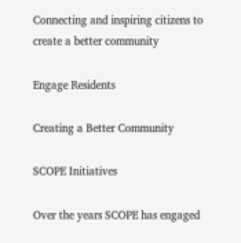Connecting and inspiring citizens to create a better community

Engage Residents

Creating a Better Community

SCOPE Initiatives

Over the years SCOPE has engaged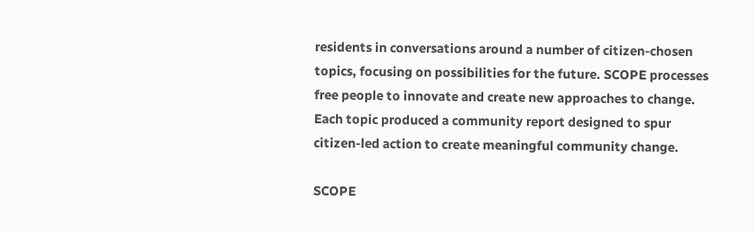residents in conversations around a number of citizen-chosen topics, focusing on possibilities for the future. SCOPE processes free people to innovate and create new approaches to change. Each topic produced a community report designed to spur citizen-led action to create meaningful community change.

SCOPE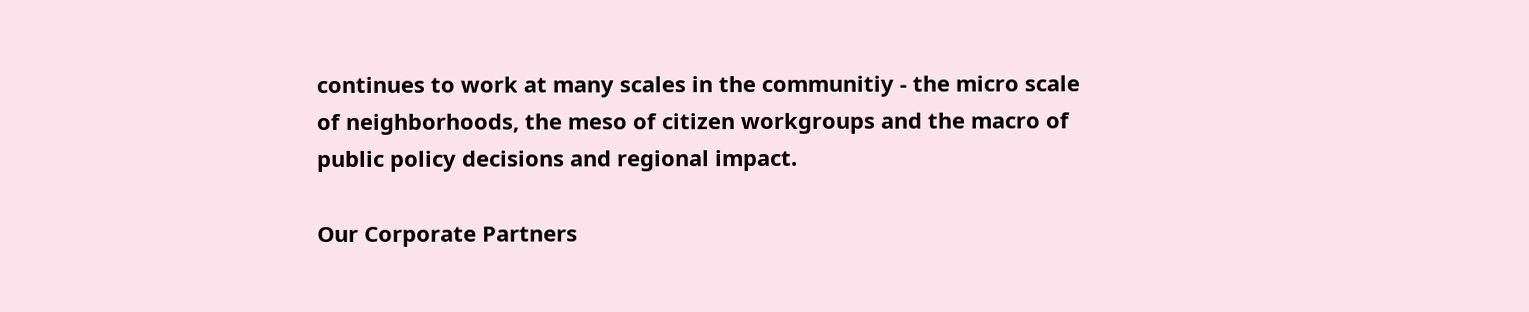continues to work at many scales in the communitiy - the micro scale of neighborhoods, the meso of citizen workgroups and the macro of public policy decisions and regional impact.

Our Corporate Partners